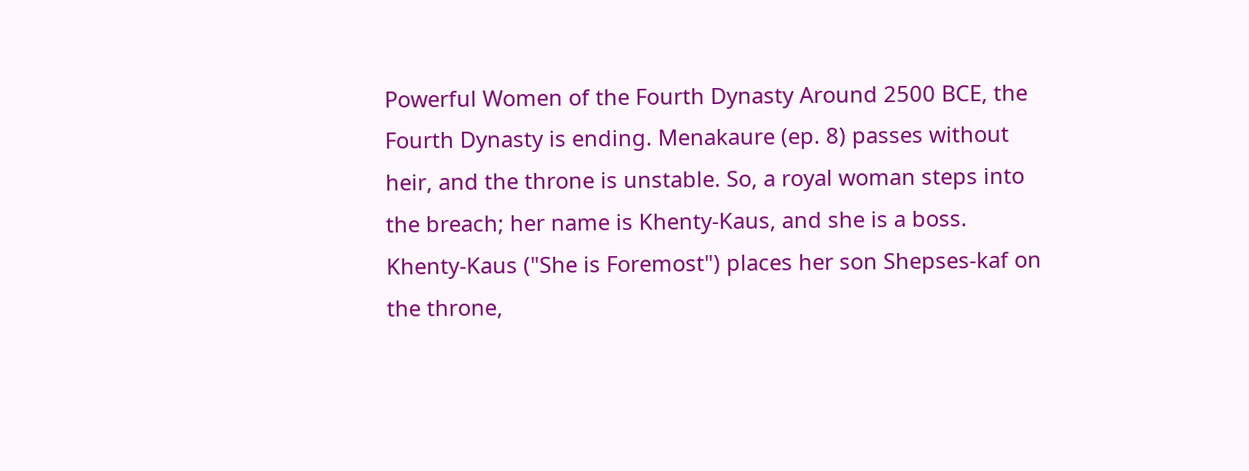Powerful Women of the Fourth Dynasty Around 2500 BCE, the Fourth Dynasty is ending. Menakaure (ep. 8) passes without heir, and the throne is unstable. So, a royal woman steps into the breach; her name is Khenty-Kaus, and she is a boss. Khenty-Kaus ("She is Foremost") places her son Shepses-kaf on the throne,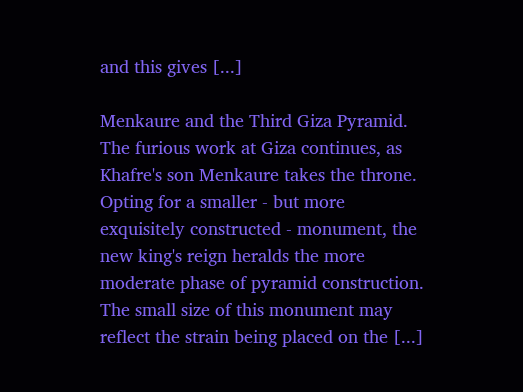and this gives [...]

Menkaure and the Third Giza Pyramid. The furious work at Giza continues, as Khafre's son Menkaure takes the throne. Opting for a smaller - but more exquisitely constructed - monument, the new king's reign heralds the more moderate phase of pyramid construction. The small size of this monument may reflect the strain being placed on the [...]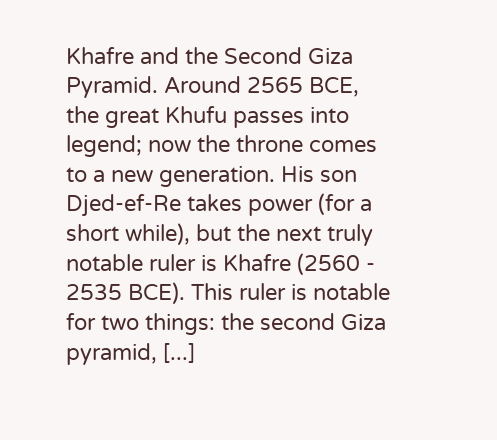Khafre and the Second Giza Pyramid. Around 2565 BCE, the great Khufu passes into legend; now the throne comes to a new generation. His son Djed-ef-Re takes power (for a short while), but the next truly notable ruler is Khafre (2560 - 2535 BCE). This ruler is notable for two things: the second Giza pyramid, [...]